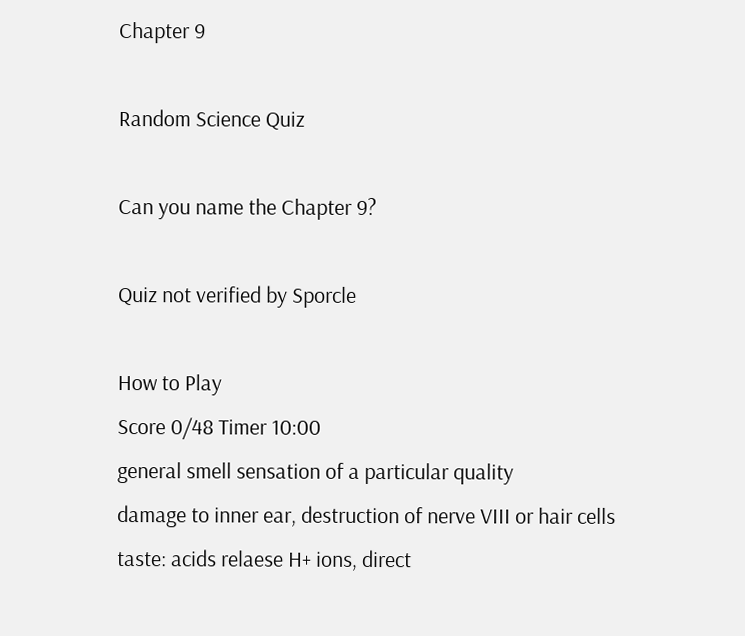Chapter 9

Random Science Quiz

Can you name the Chapter 9?

Quiz not verified by Sporcle

How to Play
Score 0/48 Timer 10:00
general smell sensation of a particular quality
damage to inner ear, destruction of nerve VIII or hair cells
taste: acids relaese H+ ions, direct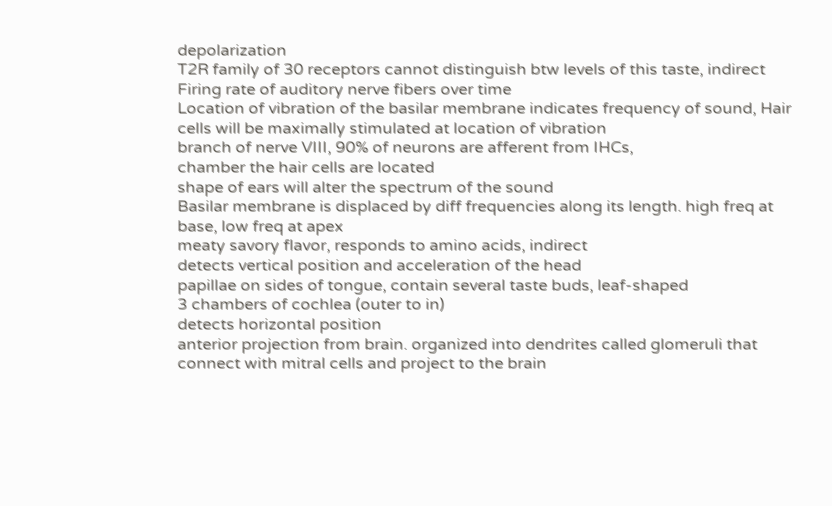depolarization
T2R family of 30 receptors cannot distinguish btw levels of this taste, indirect
Firing rate of auditory nerve fibers over time
Location of vibration of the basilar membrane indicates frequency of sound, Hair cells will be maximally stimulated at location of vibration
branch of nerve VIII, 90% of neurons are afferent from IHCs,
chamber the hair cells are located
shape of ears will alter the spectrum of the sound
Basilar membrane is displaced by diff frequencies along its length. high freq at base, low freq at apex
meaty savory flavor, responds to amino acids, indirect
detects vertical position and acceleration of the head
papillae on sides of tongue, contain several taste buds, leaf-shaped
3 chambers of cochlea (outer to in)
detects horizontal position
anterior projection from brain. organized into dendrites called glomeruli that connect with mitral cells and project to the brain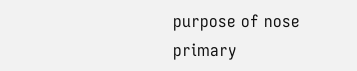purpose of nose
primary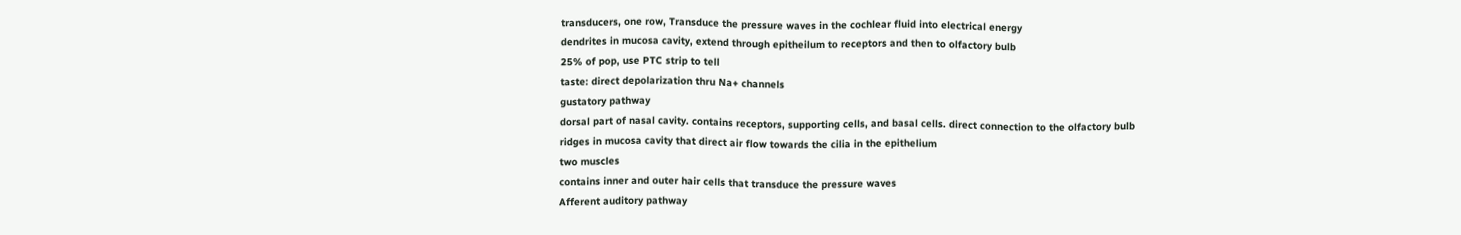transducers, one row, Transduce the pressure waves in the cochlear fluid into electrical energy
dendrites in mucosa cavity, extend through epitheilum to receptors and then to olfactory bulb
25% of pop, use PTC strip to tell
taste: direct depolarization thru Na+ channels
gustatory pathway
dorsal part of nasal cavity. contains receptors, supporting cells, and basal cells. direct connection to the olfactory bulb
ridges in mucosa cavity that direct air flow towards the cilia in the epithelium
two muscles
contains inner and outer hair cells that transduce the pressure waves
Afferent auditory pathway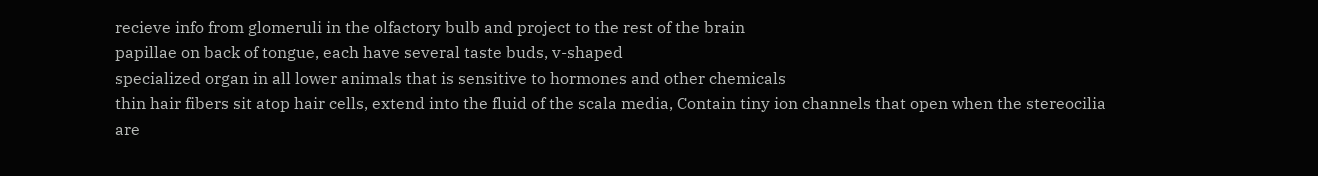recieve info from glomeruli in the olfactory bulb and project to the rest of the brain
papillae on back of tongue, each have several taste buds, v-shaped
specialized organ in all lower animals that is sensitive to hormones and other chemicals
thin hair fibers sit atop hair cells, extend into the fluid of the scala media, Contain tiny ion channels that open when the stereocilia are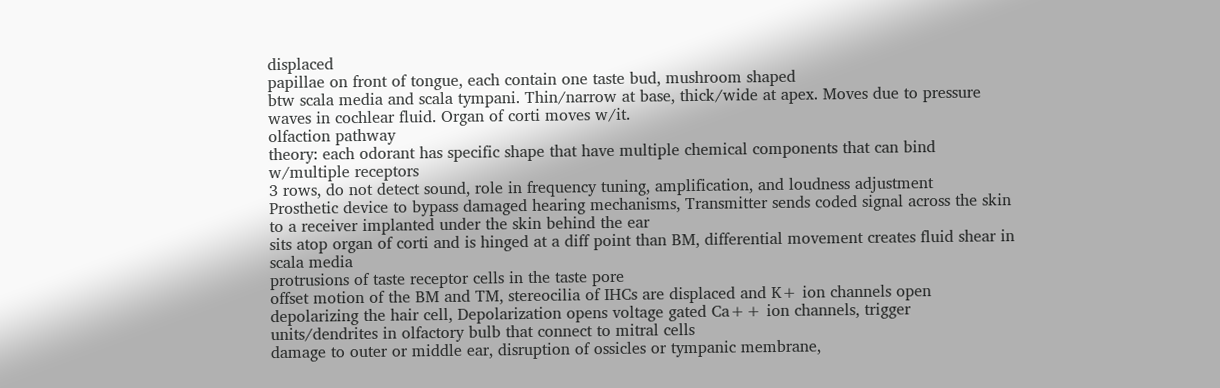displaced
papillae on front of tongue, each contain one taste bud, mushroom shaped
btw scala media and scala tympani. Thin/narrow at base, thick/wide at apex. Moves due to pressure waves in cochlear fluid. Organ of corti moves w/it.
olfaction pathway
theory: each odorant has specific shape that have multiple chemical components that can bind w/multiple receptors
3 rows, do not detect sound, role in frequency tuning, amplification, and loudness adjustment
Prosthetic device to bypass damaged hearing mechanisms, Transmitter sends coded signal across the skin to a receiver implanted under the skin behind the ear
sits atop organ of corti and is hinged at a diff point than BM, differential movement creates fluid shear in scala media
protrusions of taste receptor cells in the taste pore
offset motion of the BM and TM, stereocilia of IHCs are displaced and K+ ion channels open depolarizing the hair cell, Depolarization opens voltage gated Ca++ ion channels, trigger
units/dendrites in olfactory bulb that connect to mitral cells
damage to outer or middle ear, disruption of ossicles or tympanic membrane,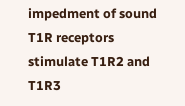impedment of sound
T1R receptors stimulate T1R2 and T1R3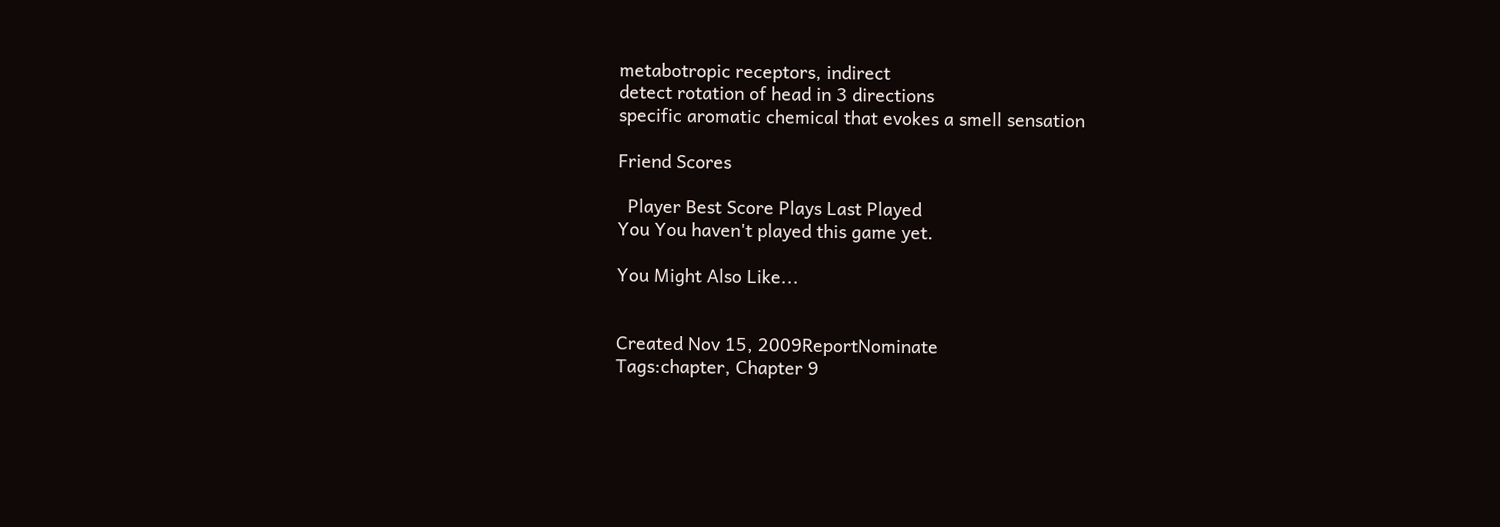metabotropic receptors, indirect
detect rotation of head in 3 directions
specific aromatic chemical that evokes a smell sensation

Friend Scores

  Player Best Score Plays Last Played
You You haven't played this game yet.

You Might Also Like...


Created Nov 15, 2009ReportNominate
Tags:chapter, Chapter 9